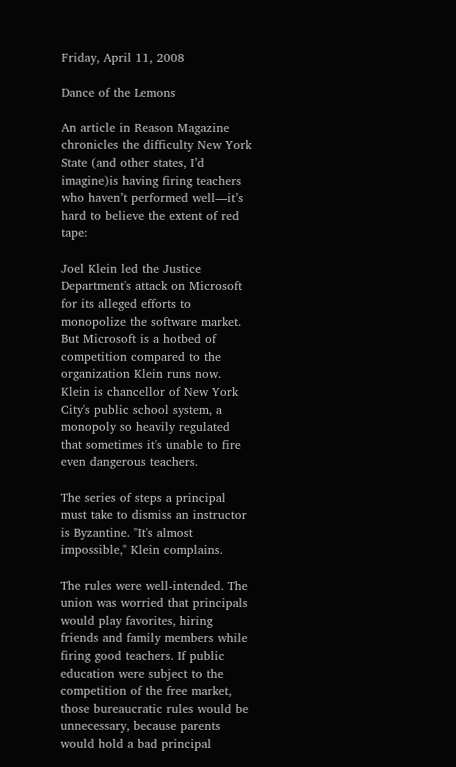Friday, April 11, 2008

Dance of the Lemons

An article in Reason Magazine chronicles the difficulty New York State (and other states, I’d imagine)is having firing teachers who haven’t performed well—it’s hard to believe the extent of red tape:

Joel Klein led the Justice Department's attack on Microsoft for its alleged efforts to monopolize the software market. But Microsoft is a hotbed of competition compared to the organization Klein runs now. Klein is chancellor of New York City's public school system, a monopoly so heavily regulated that sometimes it's unable to fire even dangerous teachers.

The series of steps a principal must take to dismiss an instructor is Byzantine. "It's almost impossible," Klein complains.

The rules were well-intended. The union was worried that principals would play favorites, hiring friends and family members while firing good teachers. If public education were subject to the competition of the free market, those bureaucratic rules would be unnecessary, because parents would hold a bad principal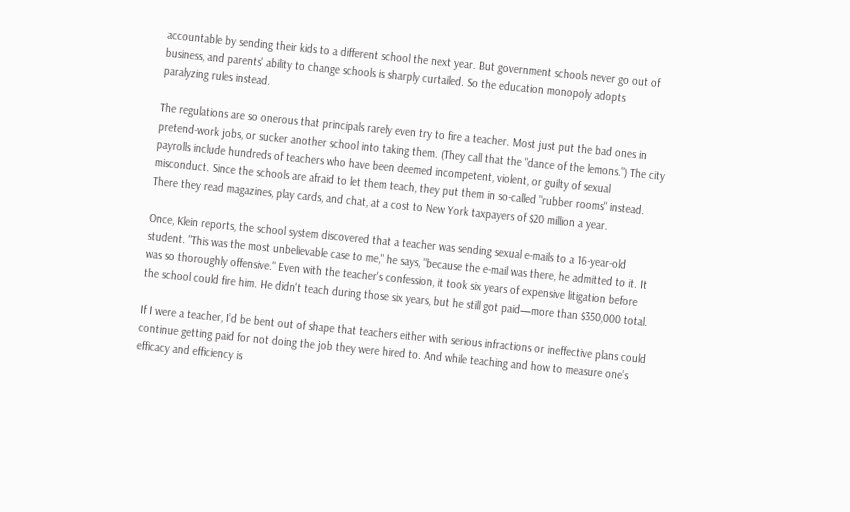accountable by sending their kids to a different school the next year. But government schools never go out of business, and parents' ability to change schools is sharply curtailed. So the education monopoly adopts paralyzing rules instead.

The regulations are so onerous that principals rarely even try to fire a teacher. Most just put the bad ones in pretend-work jobs, or sucker another school into taking them. (They call that the "dance of the lemons.") The city payrolls include hundreds of teachers who have been deemed incompetent, violent, or guilty of sexual misconduct. Since the schools are afraid to let them teach, they put them in so-called "rubber rooms" instead. There they read magazines, play cards, and chat, at a cost to New York taxpayers of $20 million a year.

Once, Klein reports, the school system discovered that a teacher was sending sexual e-mails to a 16-year-old student. "This was the most unbelievable case to me," he says, "because the e-mail was there, he admitted to it. It was so thoroughly offensive." Even with the teacher's confession, it took six years of expensive litigation before the school could fire him. He didn't teach during those six years, but he still got paid—more than $350,000 total.

If I were a teacher, I’d be bent out of shape that teachers either with serious infractions or ineffective plans could continue getting paid for not doing the job they were hired to. And while teaching and how to measure one’s efficacy and efficiency is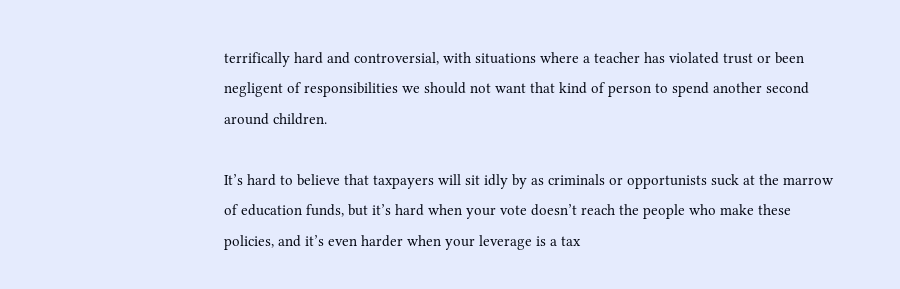terrifically hard and controversial, with situations where a teacher has violated trust or been negligent of responsibilities we should not want that kind of person to spend another second around children.

It’s hard to believe that taxpayers will sit idly by as criminals or opportunists suck at the marrow of education funds, but it’s hard when your vote doesn’t reach the people who make these policies, and it’s even harder when your leverage is a tax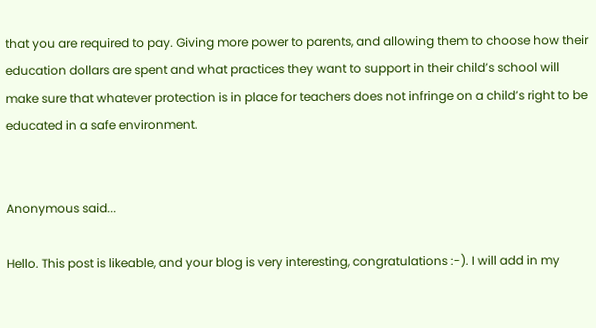that you are required to pay. Giving more power to parents, and allowing them to choose how their education dollars are spent and what practices they want to support in their child’s school will make sure that whatever protection is in place for teachers does not infringe on a child’s right to be educated in a safe environment.


Anonymous said...

Hello. This post is likeable, and your blog is very interesting, congratulations :-). I will add in my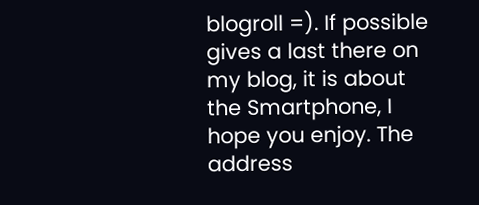blogroll =). If possible gives a last there on my blog, it is about the Smartphone, I hope you enjoy. The address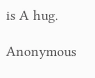is A hug.

Anonymous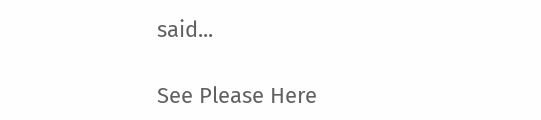said...

See Please Here